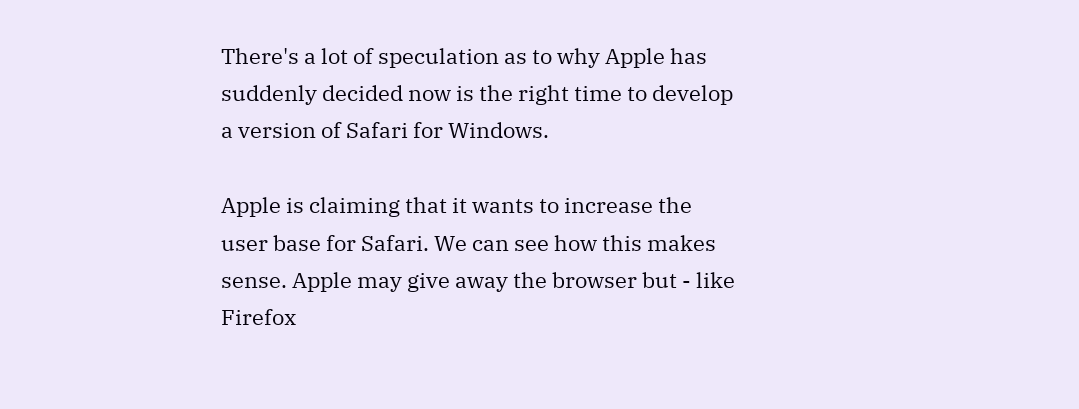There's a lot of speculation as to why Apple has suddenly decided now is the right time to develop a version of Safari for Windows.

Apple is claiming that it wants to increase the user base for Safari. We can see how this makes sense. Apple may give away the browser but - like Firefox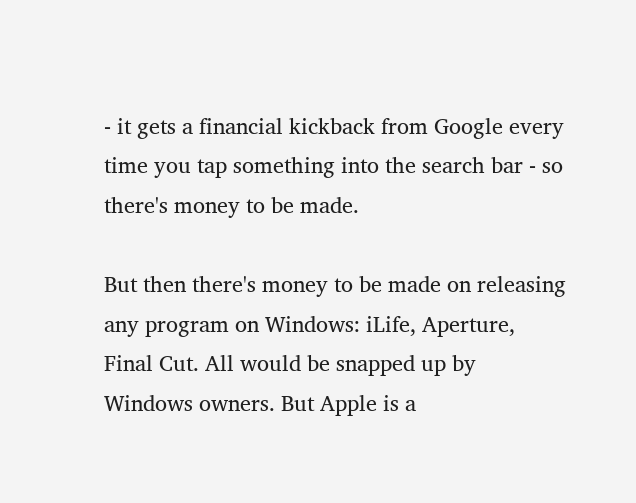- it gets a financial kickback from Google every time you tap something into the search bar - so there's money to be made.

But then there's money to be made on releasing any program on Windows: iLife, Aperture, Final Cut. All would be snapped up by Windows owners. But Apple is a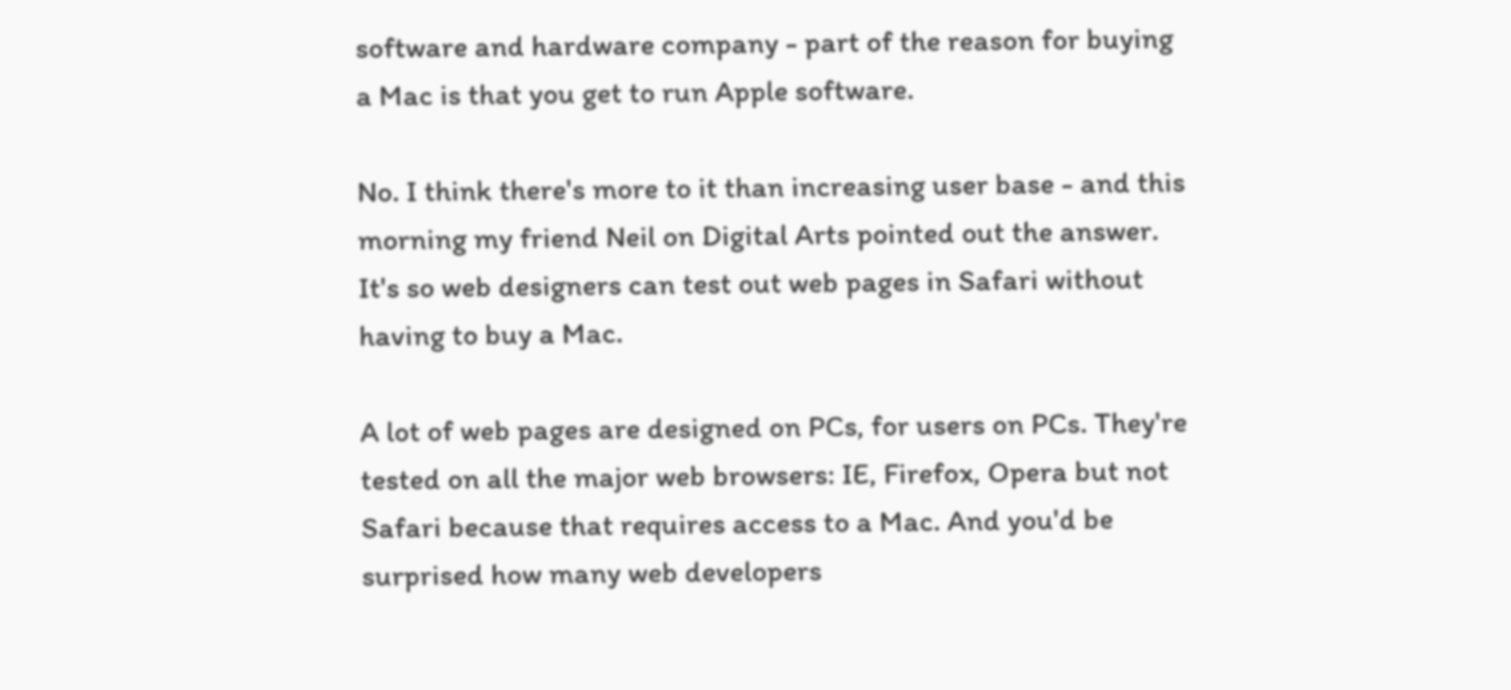software and hardware company - part of the reason for buying a Mac is that you get to run Apple software.

No. I think there's more to it than increasing user base - and this morning my friend Neil on Digital Arts pointed out the answer. It's so web designers can test out web pages in Safari without having to buy a Mac.

A lot of web pages are designed on PCs, for users on PCs. They're tested on all the major web browsers: IE, Firefox, Opera but not Safari because that requires access to a Mac. And you'd be surprised how many web developers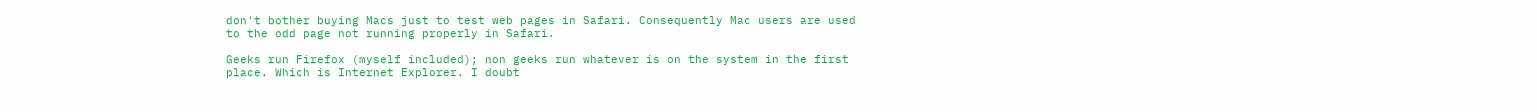don't bother buying Macs just to test web pages in Safari. Consequently Mac users are used to the odd page not running properly in Safari.

Geeks run Firefox (myself included); non geeks run whatever is on the system in the first place. Which is Internet Explorer. I doubt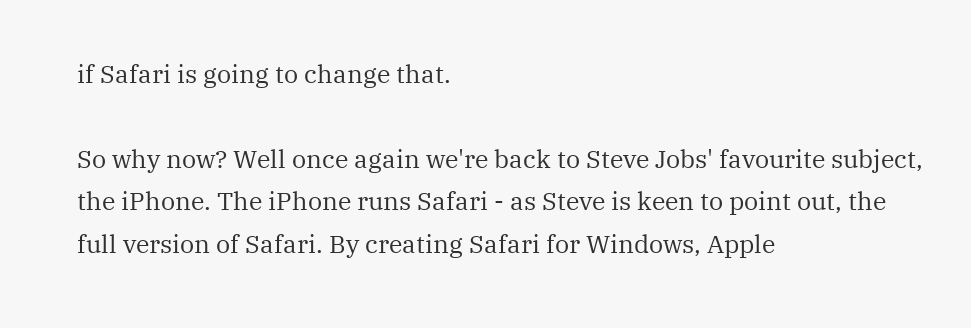if Safari is going to change that.

So why now? Well once again we're back to Steve Jobs' favourite subject, the iPhone. The iPhone runs Safari - as Steve is keen to point out, the full version of Safari. By creating Safari for Windows, Apple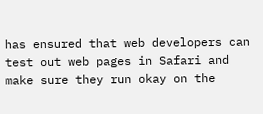has ensured that web developers can test out web pages in Safari and make sure they run okay on the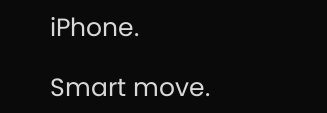iPhone.

Smart move.